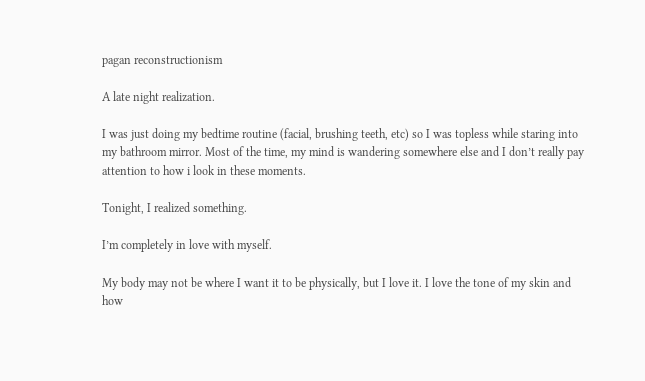pagan reconstructionism

A late night realization.

I was just doing my bedtime routine (facial, brushing teeth, etc) so I was topless while staring into my bathroom mirror. Most of the time, my mind is wandering somewhere else and I don’t really pay attention to how i look in these moments.

Tonight, I realized something.

I’m completely in love with myself.

My body may not be where I want it to be physically, but I love it. I love the tone of my skin and how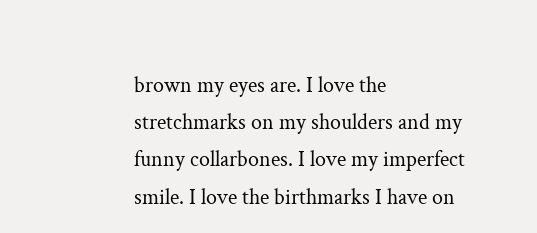brown my eyes are. I love the stretchmarks on my shoulders and my funny collarbones. I love my imperfect smile. I love the birthmarks I have on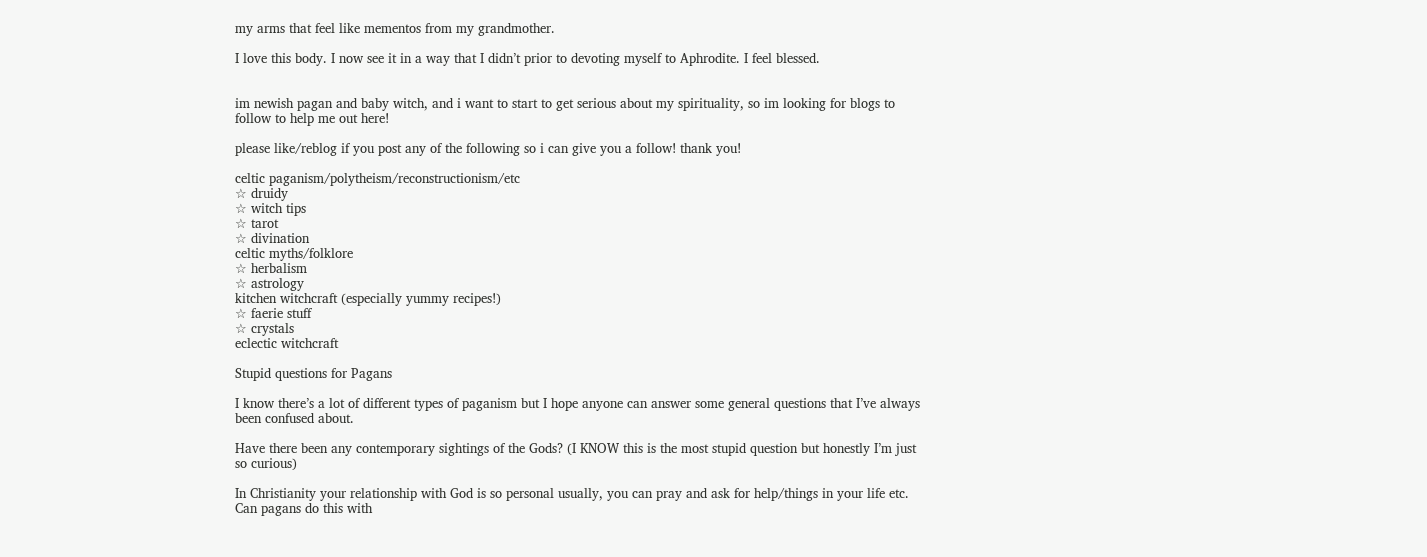my arms that feel like mementos from my grandmother.

I love this body. I now see it in a way that I didn’t prior to devoting myself to Aphrodite. I feel blessed.


im newish pagan and baby witch, and i want to start to get serious about my spirituality, so im looking for blogs to follow to help me out here!

please like/reblog if you post any of the following so i can give you a follow! thank you!

celtic paganism/polytheism/reconstructionism/etc
☆ druidy
☆ witch tips
☆ tarot
☆ divination
celtic myths/folklore
☆ herbalism
☆ astrology
kitchen witchcraft (especially yummy recipes!)
☆ faerie stuff
☆ crystals
eclectic witchcraft

Stupid questions for Pagans

I know there’s a lot of different types of paganism but I hope anyone can answer some general questions that I’ve always been confused about.

Have there been any contemporary sightings of the Gods? (I KNOW this is the most stupid question but honestly I’m just so curious)

In Christianity your relationship with God is so personal usually, you can pray and ask for help/things in your life etc. Can pagans do this with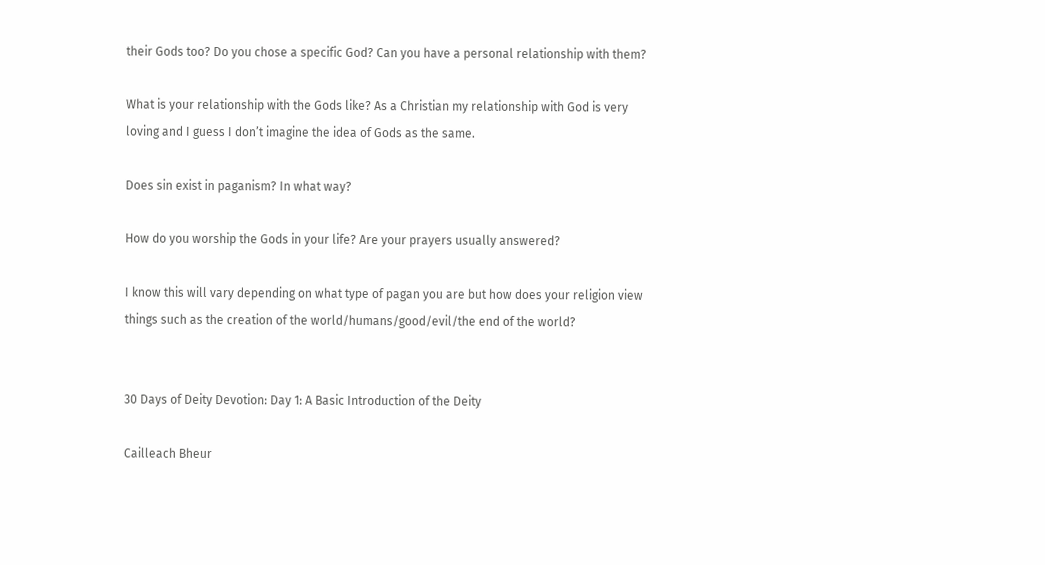their Gods too? Do you chose a specific God? Can you have a personal relationship with them?

What is your relationship with the Gods like? As a Christian my relationship with God is very loving and I guess I don’t imagine the idea of Gods as the same.

Does sin exist in paganism? In what way?

How do you worship the Gods in your life? Are your prayers usually answered?

I know this will vary depending on what type of pagan you are but how does your religion view things such as the creation of the world/humans/good/evil/the end of the world?


30 Days of Deity Devotion: Day 1: A Basic Introduction of the Deity

Cailleach Bheur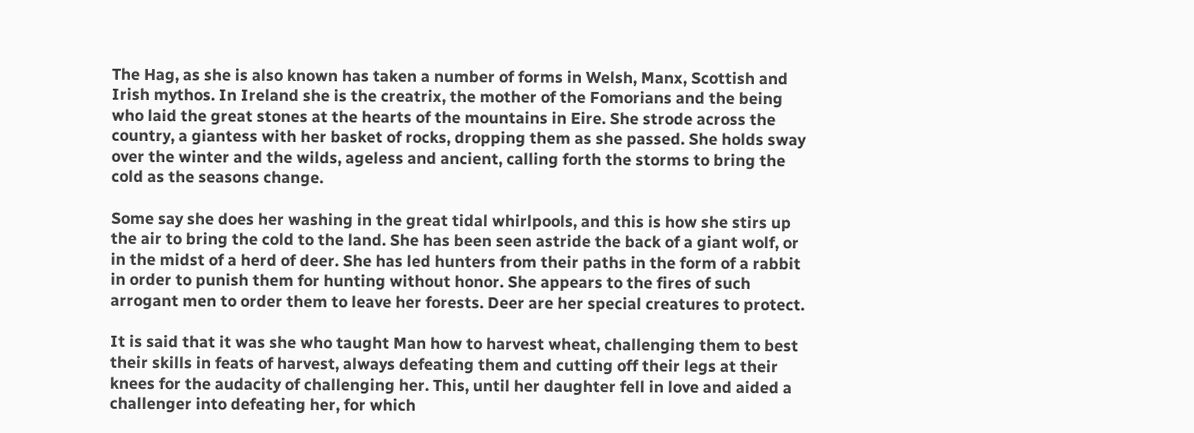The Hag, as she is also known has taken a number of forms in Welsh, Manx, Scottish and Irish mythos. In Ireland she is the creatrix, the mother of the Fomorians and the being who laid the great stones at the hearts of the mountains in Eire. She strode across the country, a giantess with her basket of rocks, dropping them as she passed. She holds sway over the winter and the wilds, ageless and ancient, calling forth the storms to bring the cold as the seasons change.

Some say she does her washing in the great tidal whirlpools, and this is how she stirs up the air to bring the cold to the land. She has been seen astride the back of a giant wolf, or in the midst of a herd of deer. She has led hunters from their paths in the form of a rabbit in order to punish them for hunting without honor. She appears to the fires of such arrogant men to order them to leave her forests. Deer are her special creatures to protect.

It is said that it was she who taught Man how to harvest wheat, challenging them to best their skills in feats of harvest, always defeating them and cutting off their legs at their knees for the audacity of challenging her. This, until her daughter fell in love and aided a challenger into defeating her, for which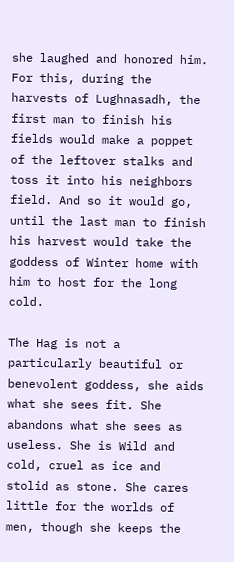she laughed and honored him. For this, during the harvests of Lughnasadh, the first man to finish his fields would make a poppet of the leftover stalks and toss it into his neighbors field. And so it would go, until the last man to finish his harvest would take the goddess of Winter home with him to host for the long cold.

The Hag is not a particularly beautiful or benevolent goddess, she aids what she sees fit. She abandons what she sees as useless. She is Wild and cold, cruel as ice and stolid as stone. She cares little for the worlds of men, though she keeps the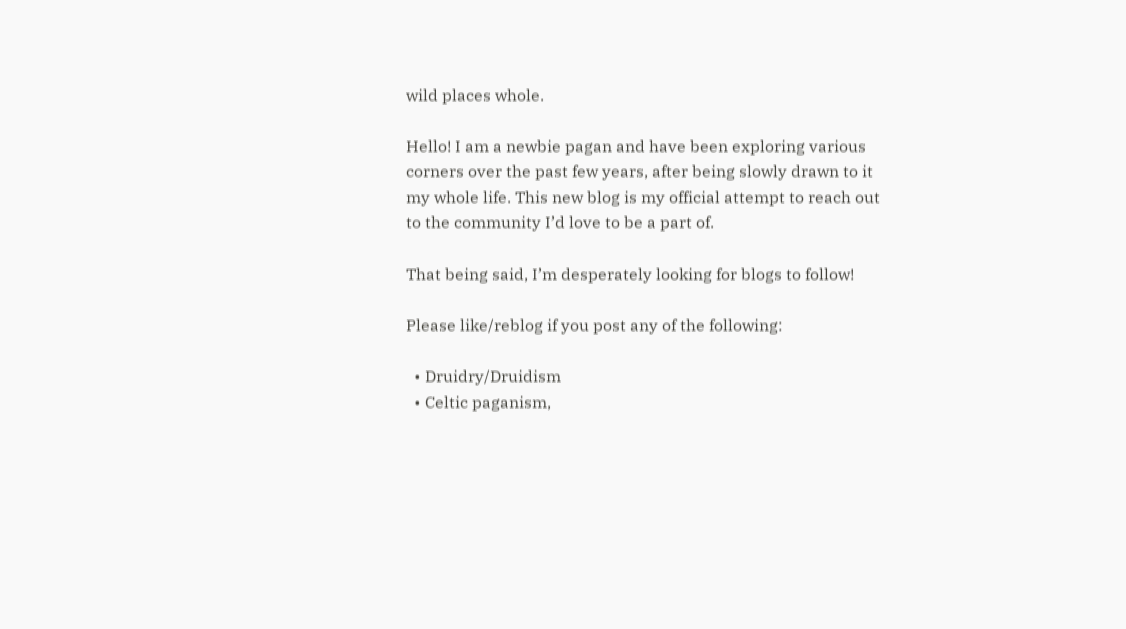wild places whole.

Hello! I am a newbie pagan and have been exploring various corners over the past few years, after being slowly drawn to it my whole life. This new blog is my official attempt to reach out to the community I’d love to be a part of.

That being said, I’m desperately looking for blogs to follow!

Please like/reblog if you post any of the following:

  • Druidry/Druidism
  • Celtic paganism,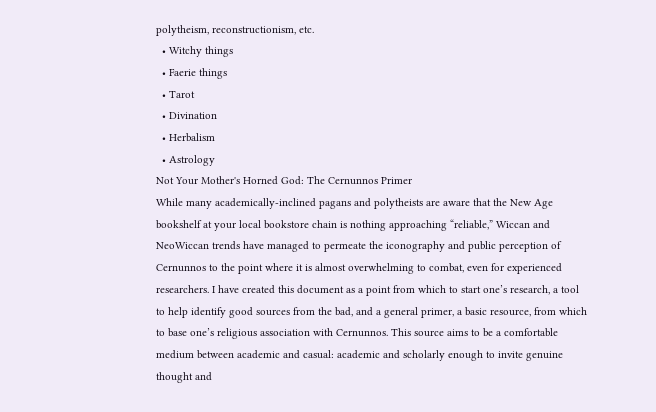polytheism, reconstructionism, etc.
  • Witchy things
  • Faerie things
  • Tarot
  • Divination
  • Herbalism
  • Astrology
Not Your Mother's Horned God: The Cernunnos Primer
While many academically-inclined pagans and polytheists are aware that the New Age bookshelf at your local bookstore chain is nothing approaching “reliable,” Wiccan and NeoWiccan trends have managed to permeate the iconography and public perception of Cernunnos to the point where it is almost overwhelming to combat, even for experienced researchers. I have created this document as a point from which to start one’s research, a tool to help identify good sources from the bad, and a general primer, a basic resource, from which to base one’s religious association with Cernunnos. This source aims to be a comfortable medium between academic and casual: academic and scholarly enough to invite genuine thought and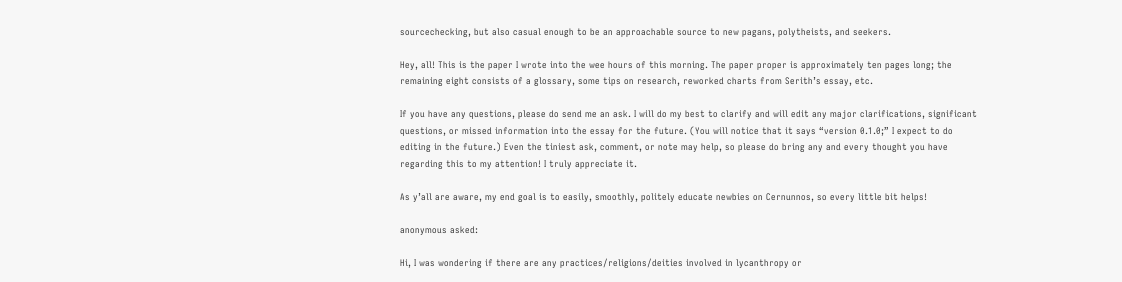sourcechecking, but also casual enough to be an approachable source to new pagans, polytheists, and seekers.

Hey, all! This is the paper I wrote into the wee hours of this morning. The paper proper is approximately ten pages long; the remaining eight consists of a glossary, some tips on research, reworked charts from Serith’s essay, etc.

If you have any questions, please do send me an ask. I will do my best to clarify and will edit any major clarifications, significant questions, or missed information into the essay for the future. (You will notice that it says “version 0.1.0;” I expect to do editing in the future.) Even the tiniest ask, comment, or note may help, so please do bring any and every thought you have regarding this to my attention! I truly appreciate it.

As y’all are aware, my end goal is to easily, smoothly, politely educate newbies on Cernunnos, so every little bit helps!

anonymous asked:

Hi, I was wondering if there are any practices/religions/deities involved in lycanthropy or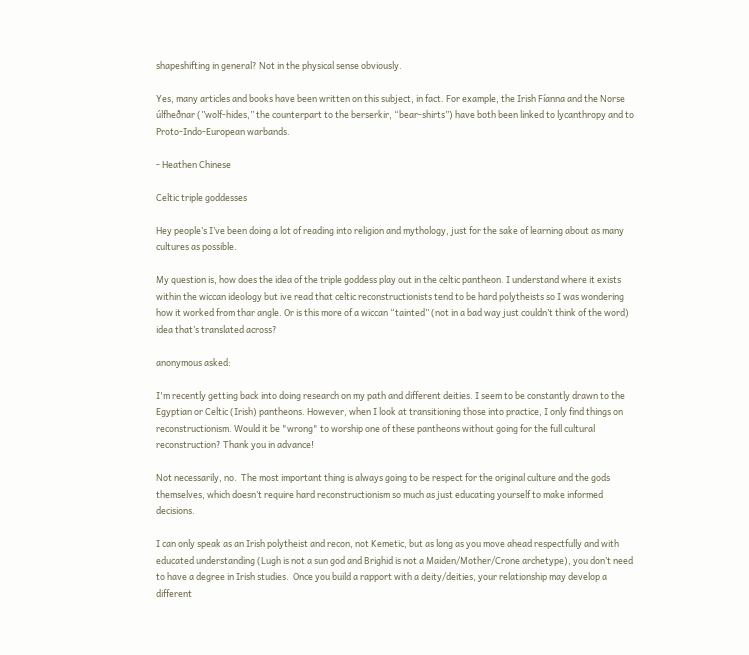shapeshifting in general? Not in the physical sense obviously.

Yes, many articles and books have been written on this subject, in fact. For example, the Irish Fíanna and the Norse úlfheðnar (”wolf-hides,” the counterpart to the berserkir, “bear-shirts”) have both been linked to lycanthropy and to Proto-Indo-European warbands.

- Heathen Chinese

Celtic triple goddesses

Hey people’s I’ve been doing a lot of reading into religion and mythology, just for the sake of learning about as many cultures as possible.

My question is, how does the idea of the triple goddess play out in the celtic pantheon. I understand where it exists within the wiccan ideology but ive read that celtic reconstructionists tend to be hard polytheists so I was wondering how it worked from thar angle. Or is this more of a wiccan “tainted” (not in a bad way just couldn’t think of the word) idea that’s translated across?

anonymous asked:

I'm recently getting back into doing research on my path and different deities. I seem to be constantly drawn to the Egyptian or Celtic (Irish) pantheons. However, when I look at transitioning those into practice, I only find things on reconstructionism. Would it be "wrong" to worship one of these pantheons without going for the full cultural reconstruction? Thank you in advance!

Not necessarily, no.  The most important thing is always going to be respect for the original culture and the gods themselves, which doesn’t require hard reconstructionism so much as just educating yourself to make informed decisions.

I can only speak as an Irish polytheist and recon, not Kemetic, but as long as you move ahead respectfully and with educated understanding (Lugh is not a sun god and Brighid is not a Maiden/Mother/Crone archetype), you don’t need to have a degree in Irish studies.  Once you build a rapport with a deity/deities, your relationship may develop a different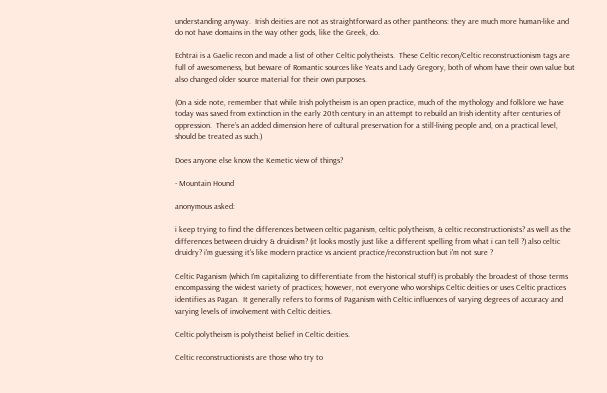understanding anyway.  Irish deities are not as straightforward as other pantheons: they are much more human-like and do not have domains in the way other gods, like the Greek, do.

Echtrai is a Gaelic recon and made a list of other Celtic polytheists.  These Celtic recon/Celtic reconstructionism tags are full of awesomeness, but beware of Romantic sources like Yeats and Lady Gregory, both of whom have their own value but also changed older source material for their own purposes.

(On a side note, remember that while Irish polytheism is an open practice, much of the mythology and folklore we have today was saved from extinction in the early 20th century in an attempt to rebuild an Irish identity after centuries of oppression.  There’s an added dimension here of cultural preservation for a still-living people and, on a practical level, should be treated as such.)

Does anyone else know the Kemetic view of things?

- Mountain Hound

anonymous asked:

i keep trying to find the differences between celtic paganism, celtic polytheism, & celtic reconstructionists? as well as the differences between druidry & druidism? (it looks mostly just like a different spelling from what i can tell ?) also celtic druidry? i'm guessing it's like modern practice vs ancient practice/reconstruction but i'm not sure ?

Celtic Paganism (which I’m capitalizing to differentiate from the historical stuff) is probably the broadest of those terms encompassing the widest variety of practices; however, not everyone who worships Celtic deities or uses Celtic practices identifies as Pagan.  It generally refers to forms of Paganism with Celtic influences of varying degrees of accuracy and varying levels of involvement with Celtic deities.

Celtic polytheism is polytheist belief in Celtic deities.

Celtic reconstructionists are those who try to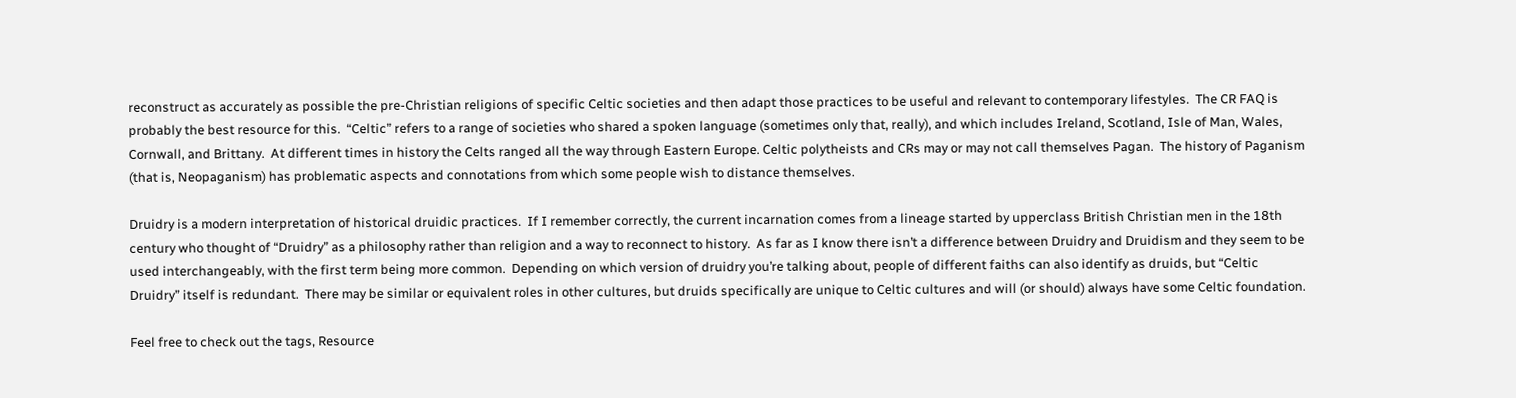reconstruct as accurately as possible the pre-Christian religions of specific Celtic societies and then adapt those practices to be useful and relevant to contemporary lifestyles.  The CR FAQ is probably the best resource for this.  “Celtic” refers to a range of societies who shared a spoken language (sometimes only that, really), and which includes Ireland, Scotland, Isle of Man, Wales, Cornwall, and Brittany.  At different times in history the Celts ranged all the way through Eastern Europe. Celtic polytheists and CRs may or may not call themselves Pagan.  The history of Paganism (that is, Neopaganism) has problematic aspects and connotations from which some people wish to distance themselves.

Druidry is a modern interpretation of historical druidic practices.  If I remember correctly, the current incarnation comes from a lineage started by upperclass British Christian men in the 18th century who thought of “Druidry” as a philosophy rather than religion and a way to reconnect to history.  As far as I know there isn’t a difference between Druidry and Druidism and they seem to be used interchangeably, with the first term being more common.  Depending on which version of druidry you’re talking about, people of different faiths can also identify as druids, but “Celtic Druidry” itself is redundant.  There may be similar or equivalent roles in other cultures, but druids specifically are unique to Celtic cultures and will (or should) always have some Celtic foundation.

Feel free to check out the tags, Resource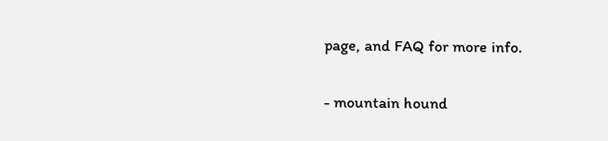page, and FAQ for more info.

- mountain hound